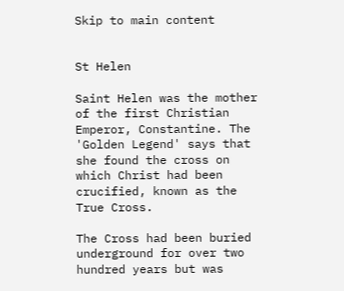Skip to main content


St Helen

Saint Helen was the mother of the first Christian Emperor, Constantine. The 'Golden Legend' says that she found the cross on which Christ had been crucified, known as the True Cross.

The Cross had been buried underground for over two hundred years but was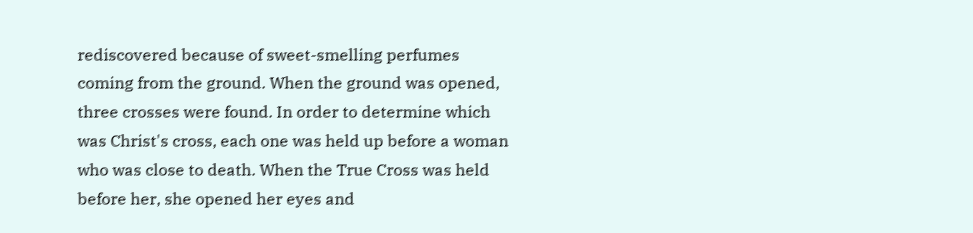rediscovered because of sweet-smelling perfumes coming from the ground. When the ground was opened, three crosses were found. In order to determine which was Christ's cross, each one was held up before a woman who was close to death. When the True Cross was held before her, she opened her eyes and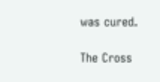was cured.

The Cross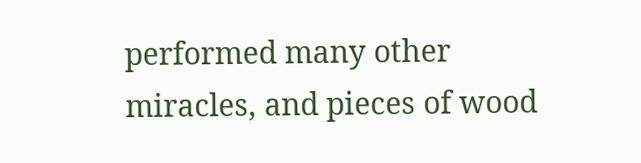performed many other miracles, and pieces of wood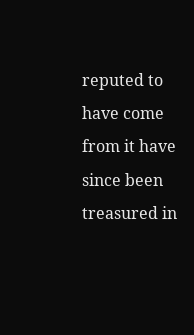reputed to have come from it have since been treasured in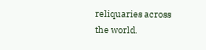reliquaries across the world.